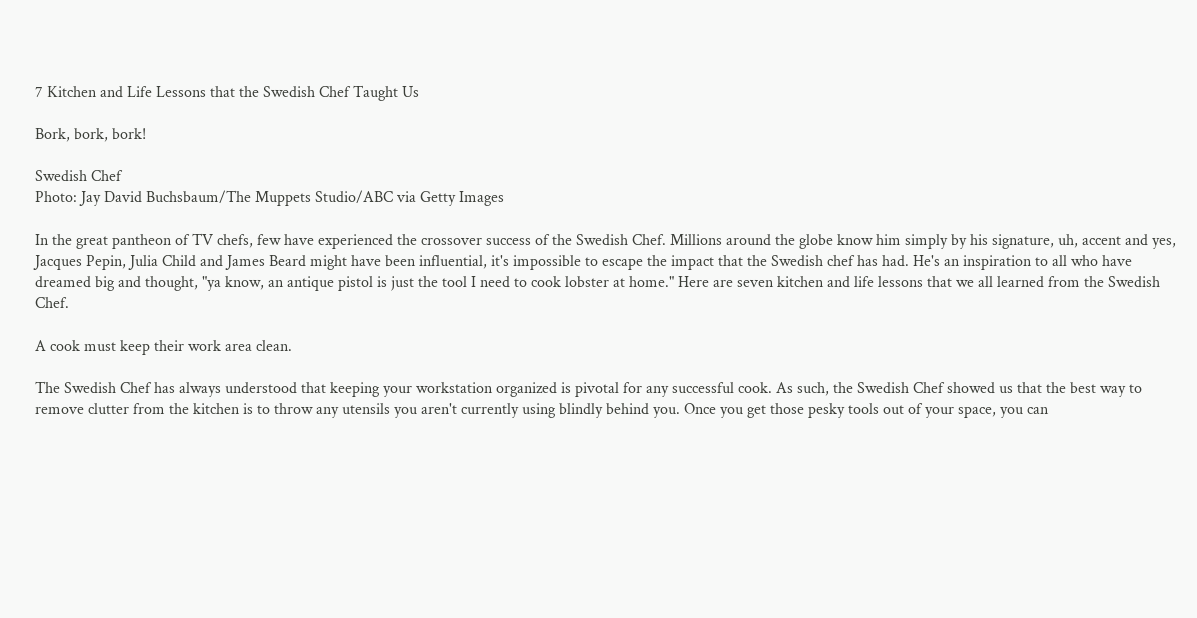7 Kitchen and Life Lessons that the Swedish Chef Taught Us

Bork, bork, bork!

Swedish Chef
Photo: Jay David Buchsbaum/The Muppets Studio/ABC via Getty Images

In the great pantheon of TV chefs, few have experienced the crossover success of the Swedish Chef. Millions around the globe know him simply by his signature, uh, accent and yes, Jacques Pepin, Julia Child and James Beard might have been influential, it's impossible to escape the impact that the Swedish chef has had. He's an inspiration to all who have dreamed big and thought, "ya know, an antique pistol is just the tool I need to cook lobster at home." Here are seven kitchen and life lessons that we all learned from the Swedish Chef.

A cook must keep their work area clean.

The Swedish Chef has always understood that keeping your workstation organized is pivotal for any successful cook. As such, the Swedish Chef showed us that the best way to remove clutter from the kitchen is to throw any utensils you aren't currently using blindly behind you. Once you get those pesky tools out of your space, you can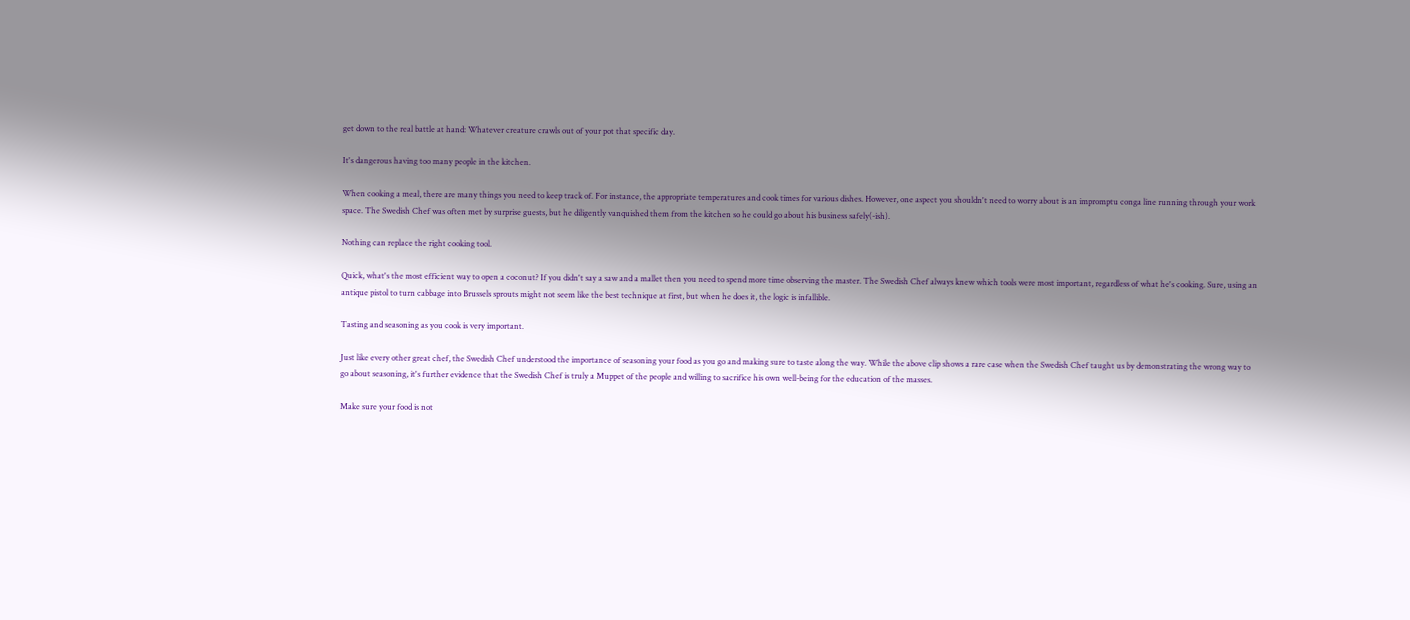get down to the real battle at hand: Whatever creature crawls out of your pot that specific day.

It's dangerous having too many people in the kitchen.

When cooking a meal, there are many things you need to keep track of. For instance, the appropriate temperatures and cook times for various dishes. However, one aspect you shouldn't need to worry about is an impromptu conga line running through your work space. The Swedish Chef was often met by surprise guests, but he diligently vanquished them from the kitchen so he could go about his business safely(-ish).

Nothing can replace the right cooking tool.

Quick, what's the most efficient way to open a coconut? If you didn't say a saw and a mallet then you need to spend more time observing the master. The Swedish Chef always knew which tools were most important, regardless of what he's cooking. Sure, using an antique pistol to turn cabbage into Brussels sprouts might not seem like the best technique at first, but when he does it, the logic is infallible.

Tasting and seasoning as you cook is very important.

Just like every other great chef, the Swedish Chef understood the importance of seasoning your food as you go and making sure to taste along the way. While the above clip shows a rare case when the Swedish Chef taught us by demonstrating the wrong way to go about seasoning, it's further evidence that the Swedish Chef is truly a Muppet of the people and willing to sacrifice his own well-being for the education of the masses.

Make sure your food is not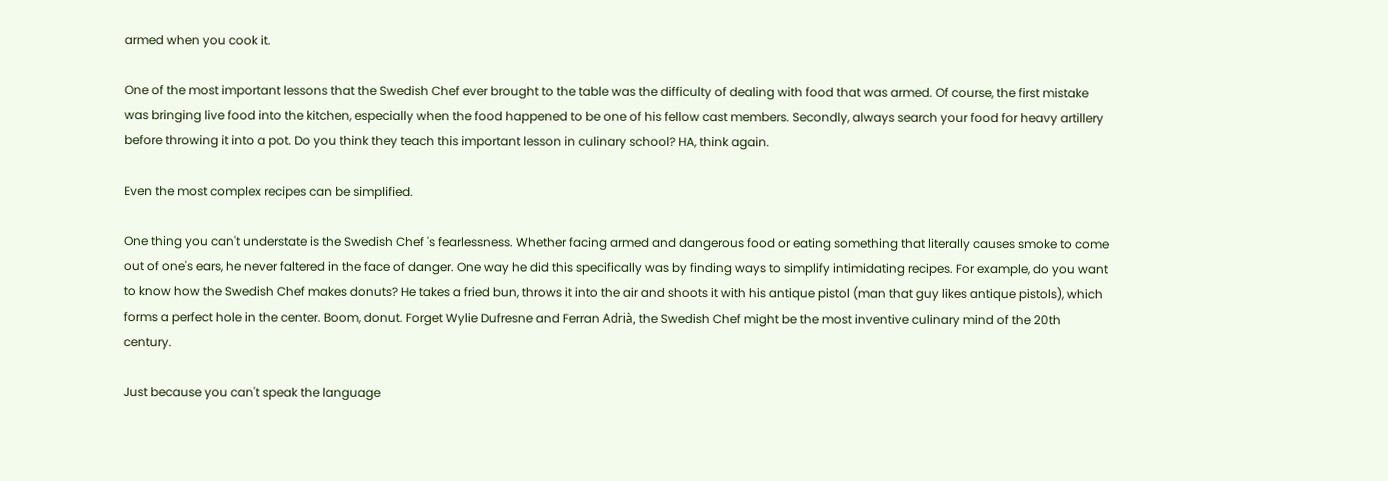armed when you cook it.

One of the most important lessons that the Swedish Chef ever brought to the table was the difficulty of dealing with food that was armed. Of course, the first mistake was bringing live food into the kitchen, especially when the food happened to be one of his fellow cast members. Secondly, always search your food for heavy artillery before throwing it into a pot. Do you think they teach this important lesson in culinary school? HA, think again.

Even the most complex recipes can be simplified.

One thing you can't understate is the Swedish Chef 's fearlessness. Whether facing armed and dangerous food or eating something that literally causes smoke to come out of one's ears, he never faltered in the face of danger. One way he did this specifically was by finding ways to simplify intimidating recipes. For example, do you want to know how the Swedish Chef makes donuts? He takes a fried bun, throws it into the air and shoots it with his antique pistol (man that guy likes antique pistols), which forms a perfect hole in the center. Boom, donut. Forget Wylie Dufresne and Ferran Adrià, the Swedish Chef might be the most inventive culinary mind of the 20th century.

Just because you can't speak the language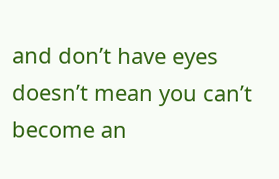and don’t have eyes doesn’t mean you can’t become an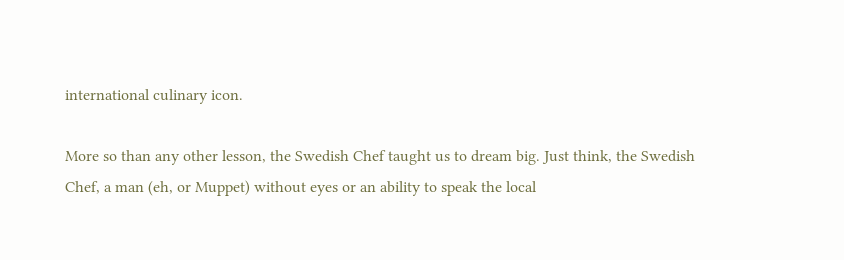international culinary icon.

More so than any other lesson, the Swedish Chef taught us to dream big. Just think, the Swedish Chef, a man (eh, or Muppet) without eyes or an ability to speak the local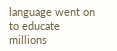language went on to educate millions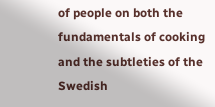of people on both the fundamentals of cooking and the subtleties of the Swedish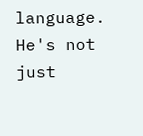language. He's not just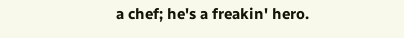a chef; he's a freakin' hero.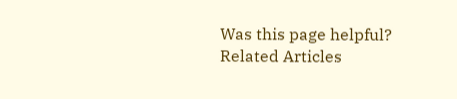Was this page helpful?
Related Articles